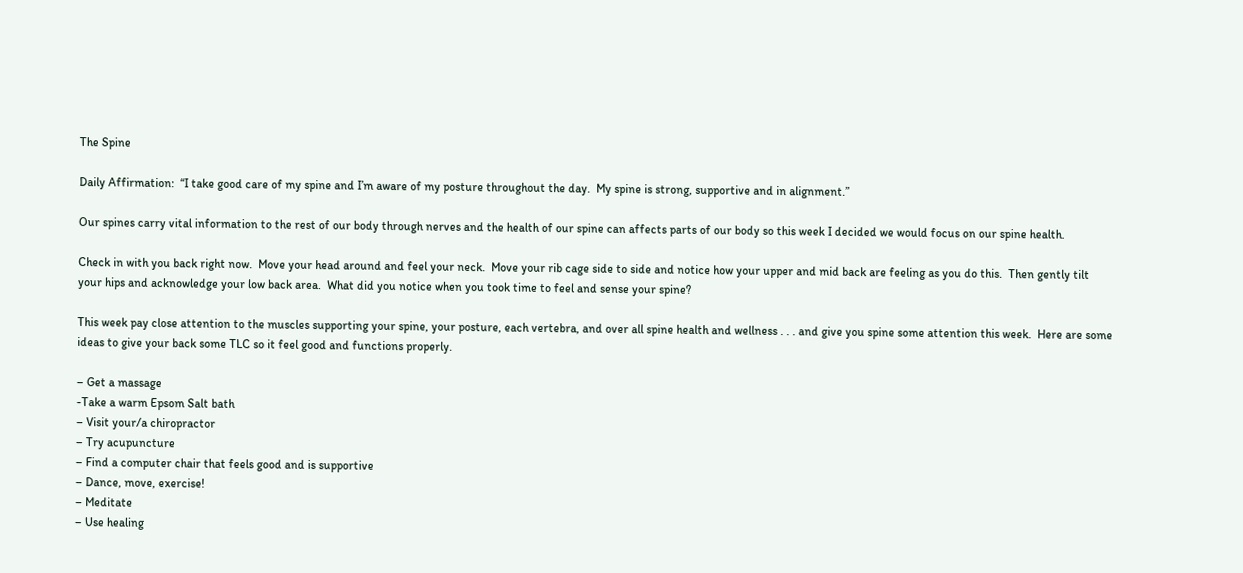The Spine

Daily Affirmation:  “I take good care of my spine and I’m aware of my posture throughout the day.  My spine is strong, supportive and in alignment.”

Our spines carry vital information to the rest of our body through nerves and the health of our spine can affects parts of our body so this week I decided we would focus on our spine health.

Check in with you back right now.  Move your head around and feel your neck.  Move your rib cage side to side and notice how your upper and mid back are feeling as you do this.  Then gently tilt your hips and acknowledge your low back area.  What did you notice when you took time to feel and sense your spine?

This week pay close attention to the muscles supporting your spine, your posture, each vertebra, and over all spine health and wellness . . . and give you spine some attention this week.  Here are some ideas to give your back some TLC so it feel good and functions properly.

– Get a massage
-Take a warm Epsom Salt bath
– Visit your/a chiropractor
– Try acupuncture
– Find a computer chair that feels good and is supportive
– Dance, move, exercise!
– Meditate
– Use healing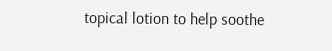topical lotion to help soothe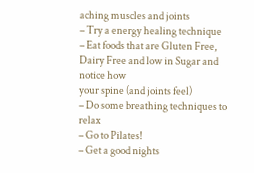aching muscles and joints
– Try a energy healing technique
– Eat foods that are Gluten Free, Dairy Free and low in Sugar and notice how
your spine (and joints feel)
– Do some breathing techniques to relax
– Go to Pilates!
– Get a good nights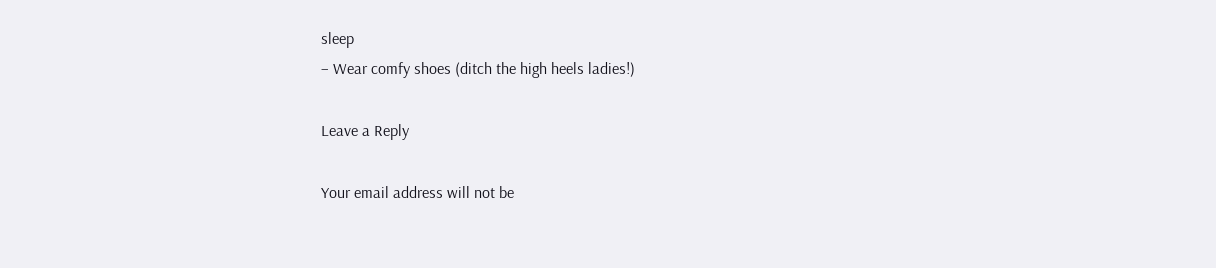sleep
– Wear comfy shoes (ditch the high heels ladies!)

Leave a Reply

Your email address will not be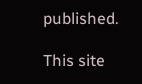published.

This site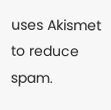uses Akismet to reduce spam.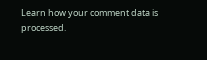Learn how your comment data is processed.